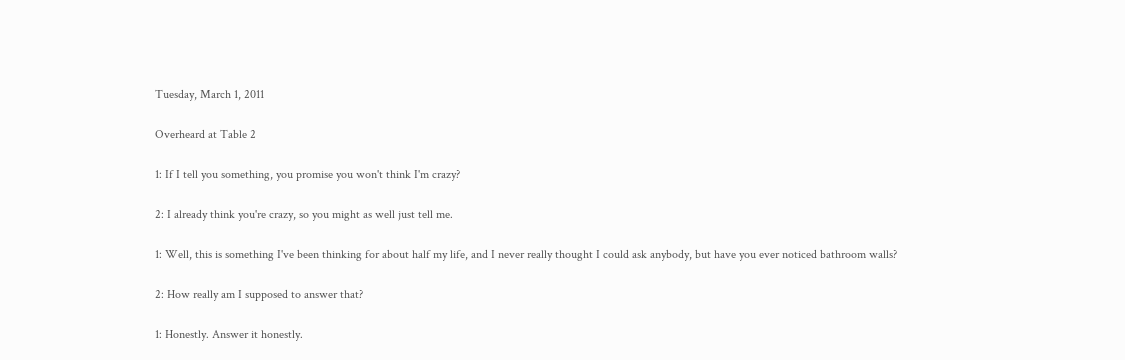Tuesday, March 1, 2011

Overheard at Table 2

1: If I tell you something, you promise you won't think I'm crazy?

2: I already think you're crazy, so you might as well just tell me.

1: Well, this is something I've been thinking for about half my life, and I never really thought I could ask anybody, but have you ever noticed bathroom walls?

2: How really am I supposed to answer that?

1: Honestly. Answer it honestly.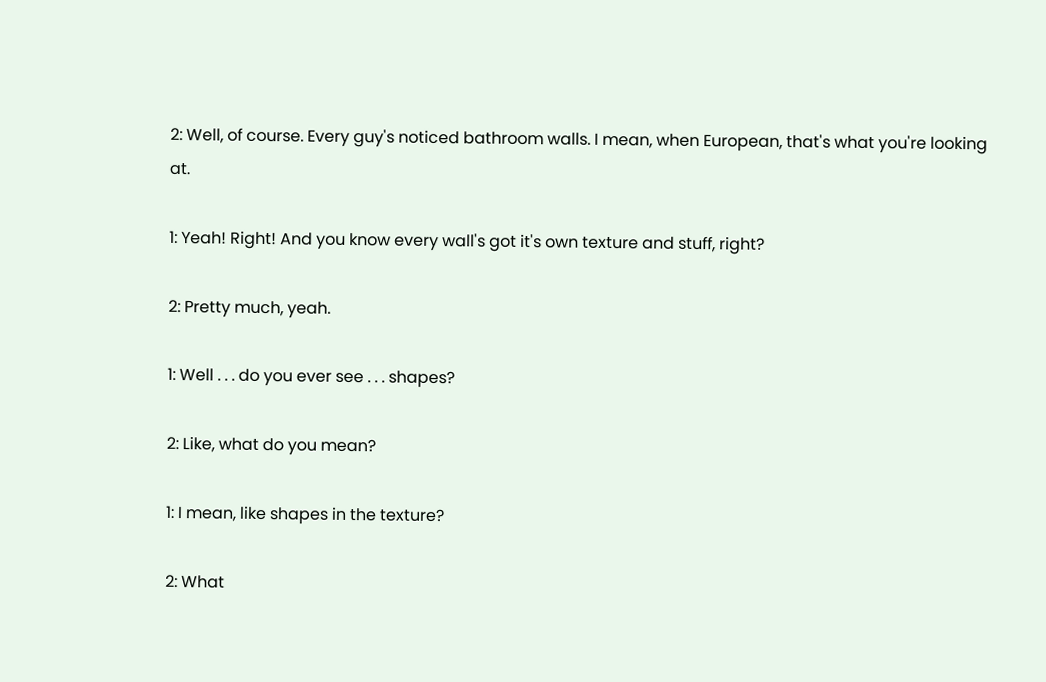2: Well, of course. Every guy's noticed bathroom walls. I mean, when European, that's what you're looking at.

1: Yeah! Right! And you know every wall's got it's own texture and stuff, right?

2: Pretty much, yeah.

1: Well . . . do you ever see . . . shapes?

2: Like, what do you mean?

1: I mean, like shapes in the texture?

2: What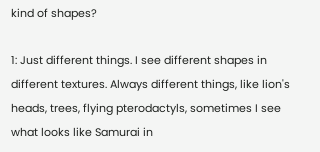kind of shapes?

1: Just different things. I see different shapes in different textures. Always different things, like lion's heads, trees, flying pterodactyls, sometimes I see what looks like Samurai in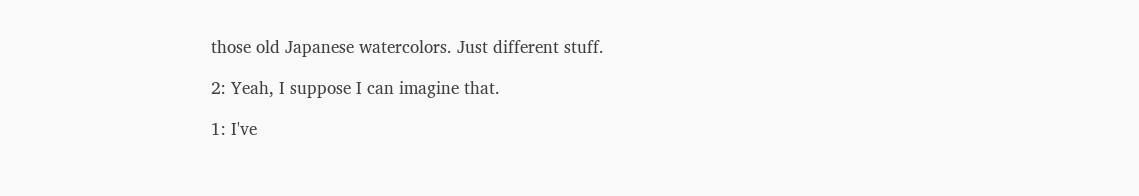those old Japanese watercolors. Just different stuff.

2: Yeah, I suppose I can imagine that.

1: I've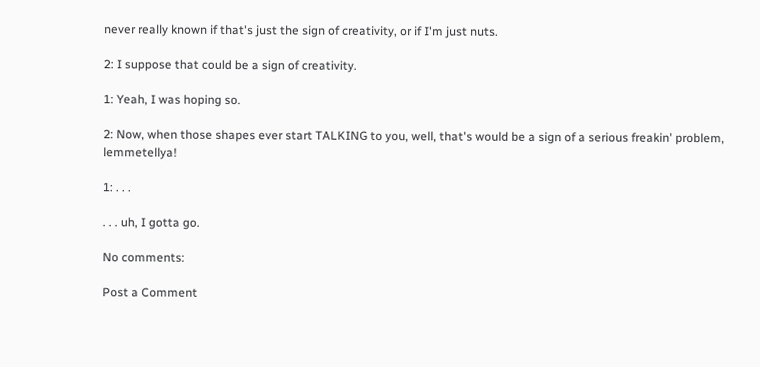never really known if that's just the sign of creativity, or if I'm just nuts.

2: I suppose that could be a sign of creativity.

1: Yeah, I was hoping so.

2: Now, when those shapes ever start TALKING to you, well, that's would be a sign of a serious freakin' problem, lemmetellya!

1: . . .

. . . uh, I gotta go.

No comments:

Post a Comment